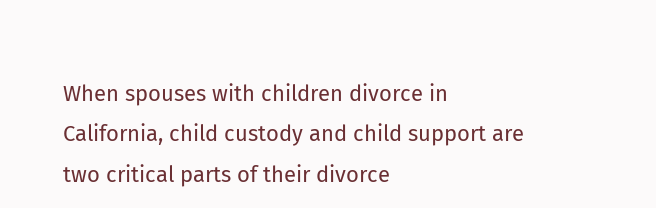When spouses with children divorce in California, child custody and child support are two critical parts of their divorce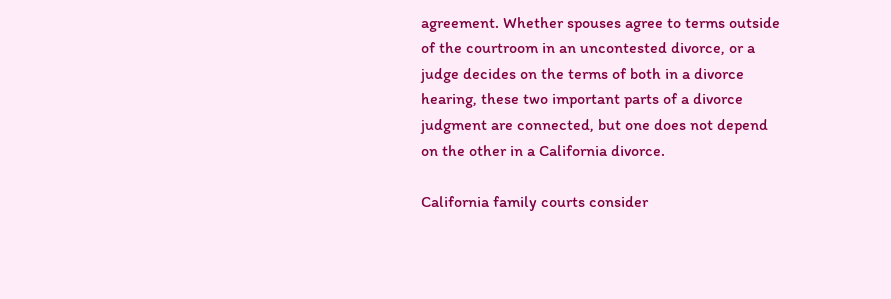agreement. Whether spouses agree to terms outside of the courtroom in an uncontested divorce, or a judge decides on the terms of both in a divorce hearing, these two important parts of a divorce judgment are connected, but one does not depend on the other in a California divorce.

California family courts consider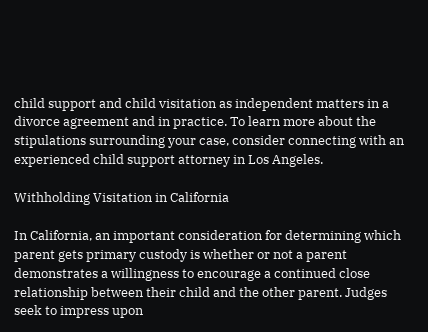child support and child visitation as independent matters in a divorce agreement and in practice. To learn more about the stipulations surrounding your case, consider connecting with an experienced child support attorney in Los Angeles.

Withholding Visitation in California

In California, an important consideration for determining which parent gets primary custody is whether or not a parent demonstrates a willingness to encourage a continued close relationship between their child and the other parent. Judges seek to impress upon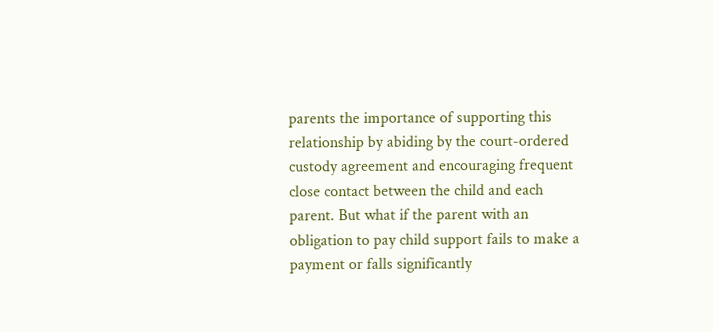parents the importance of supporting this relationship by abiding by the court-ordered custody agreement and encouraging frequent close contact between the child and each parent. But what if the parent with an obligation to pay child support fails to make a payment or falls significantly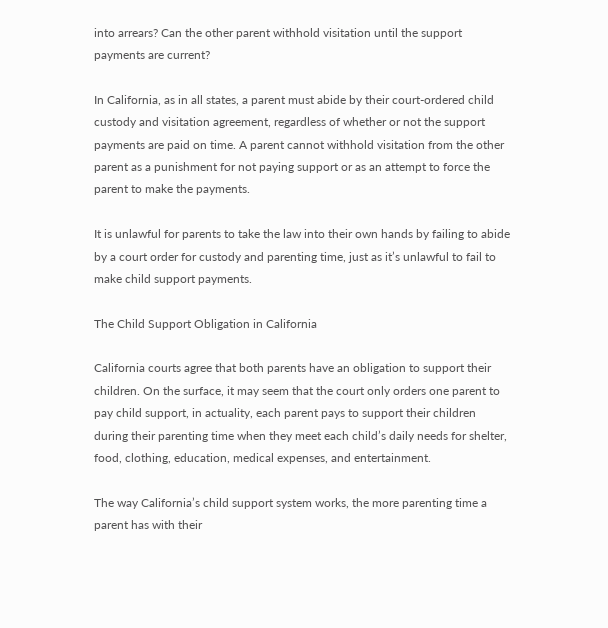into arrears? Can the other parent withhold visitation until the support payments are current?

In California, as in all states, a parent must abide by their court-ordered child custody and visitation agreement, regardless of whether or not the support payments are paid on time. A parent cannot withhold visitation from the other parent as a punishment for not paying support or as an attempt to force the parent to make the payments.

It is unlawful for parents to take the law into their own hands by failing to abide by a court order for custody and parenting time, just as it’s unlawful to fail to make child support payments.

The Child Support Obligation in California

California courts agree that both parents have an obligation to support their children. On the surface, it may seem that the court only orders one parent to pay child support, in actuality, each parent pays to support their children during their parenting time when they meet each child’s daily needs for shelter, food, clothing, education, medical expenses, and entertainment.

The way California’s child support system works, the more parenting time a parent has with their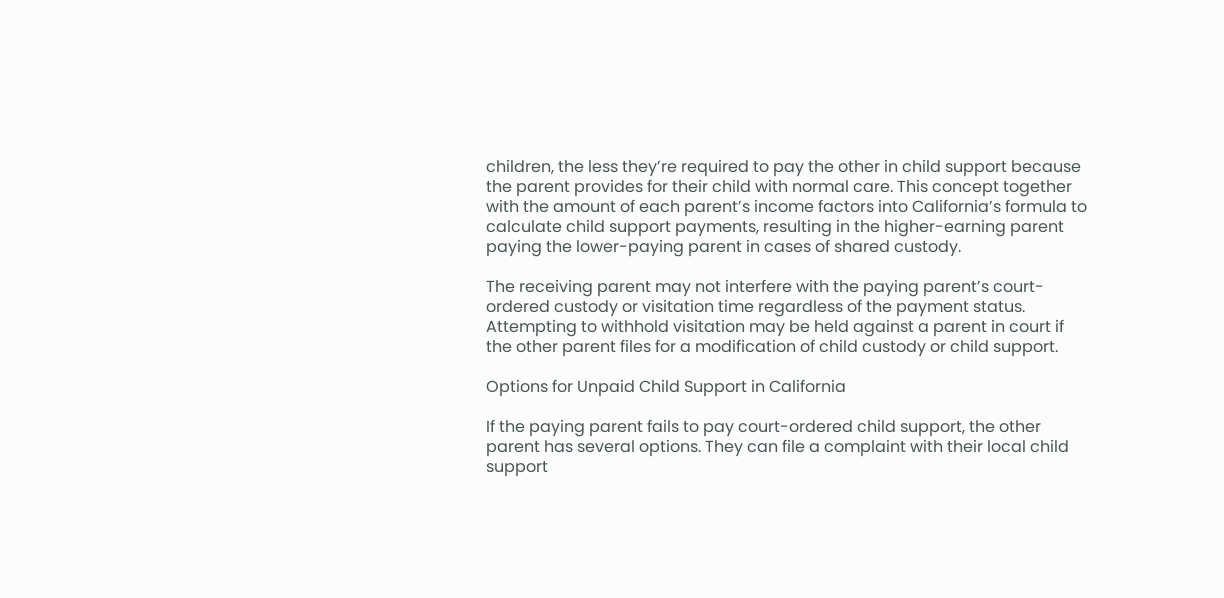children, the less they’re required to pay the other in child support because the parent provides for their child with normal care. This concept together with the amount of each parent’s income factors into California’s formula to calculate child support payments, resulting in the higher-earning parent paying the lower-paying parent in cases of shared custody.

The receiving parent may not interfere with the paying parent’s court-ordered custody or visitation time regardless of the payment status. Attempting to withhold visitation may be held against a parent in court if the other parent files for a modification of child custody or child support.

Options for Unpaid Child Support in California

If the paying parent fails to pay court-ordered child support, the other parent has several options. They can file a complaint with their local child support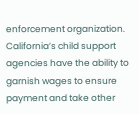enforcement organization. California’s child support agencies have the ability to garnish wages to ensure payment and take other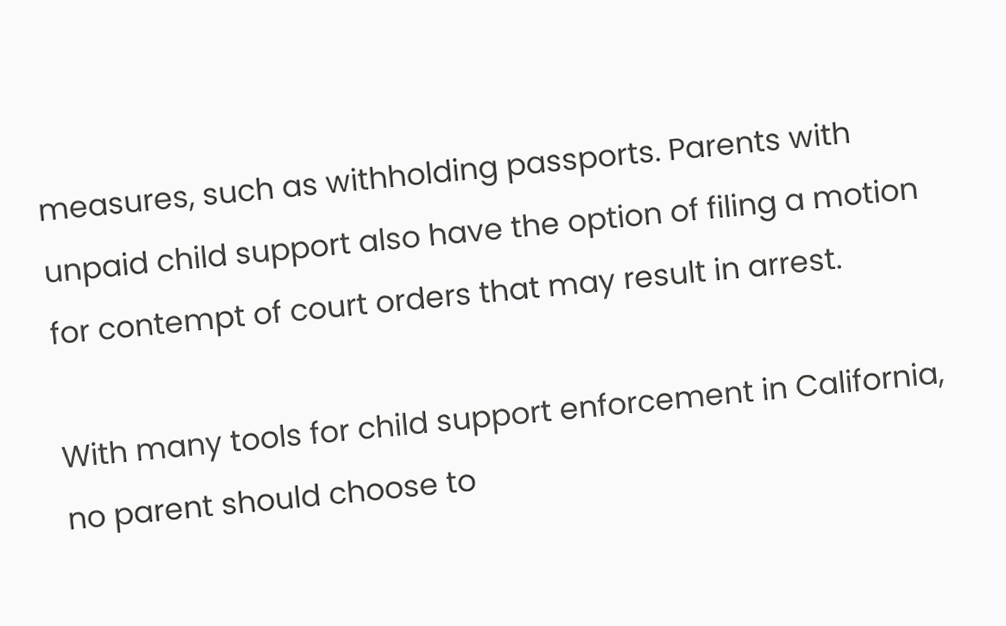measures, such as withholding passports. Parents with unpaid child support also have the option of filing a motion for contempt of court orders that may result in arrest.

With many tools for child support enforcement in California, no parent should choose to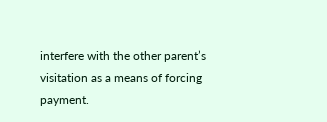interfere with the other parent’s visitation as a means of forcing payment.